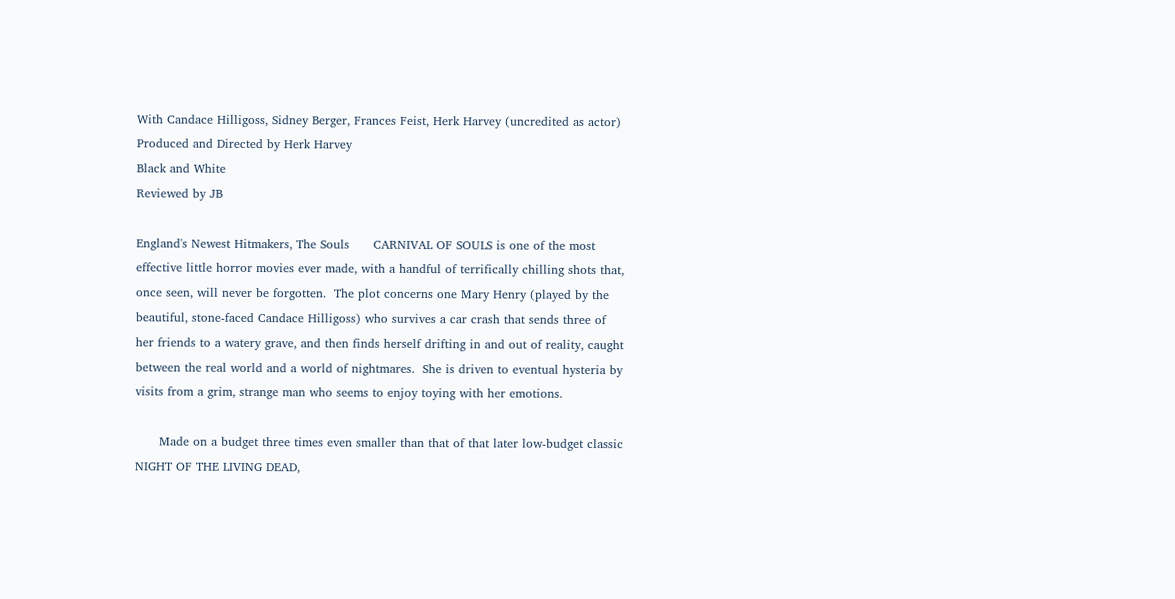With Candace Hilligoss, Sidney Berger, Frances Feist, Herk Harvey (uncredited as actor)
Produced and Directed by Herk Harvey
Black and White
Reviewed by JB

England's Newest Hitmakers, The Souls      CARNIVAL OF SOULS is one of the most effective little horror movies ever made, with a handful of terrifically chilling shots that, once seen, will never be forgotten.  The plot concerns one Mary Henry (played by the beautiful, stone-faced Candace Hilligoss) who survives a car crash that sends three of her friends to a watery grave, and then finds herself drifting in and out of reality, caught between the real world and a world of nightmares.  She is driven to eventual hysteria by visits from a grim, strange man who seems to enjoy toying with her emotions.

      Made on a budget three times even smaller than that of that later low-budget classic NIGHT OF THE LIVING DEAD,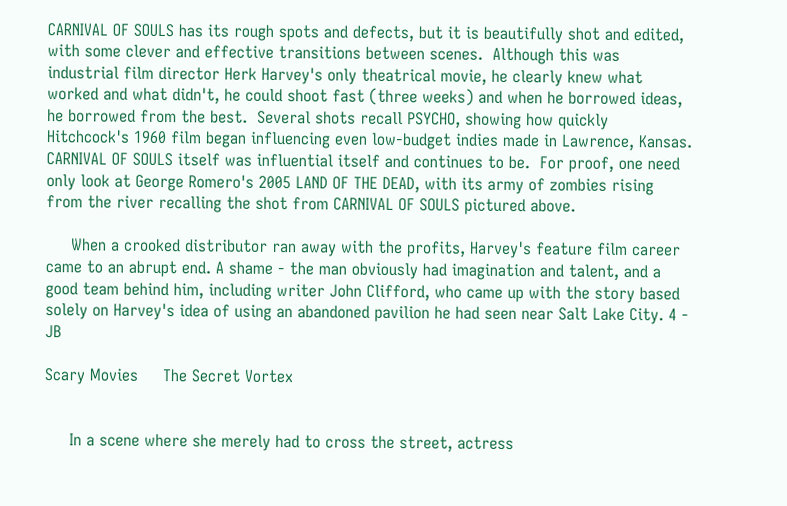CARNIVAL OF SOULS has its rough spots and defects, but it is beautifully shot and edited, with some clever and effective transitions between scenes.  Although this was industrial film director Herk Harvey's only theatrical movie, he clearly knew what worked and what didn't, he could shoot fast (three weeks) and when he borrowed ideas, he borrowed from the best.  Several shots recall PSYCHO, showing how quickly Hitchcock's 1960 film began influencing even low-budget indies made in Lawrence, Kansas.  CARNIVAL OF SOULS itself was influential itself and continues to be.  For proof, one need only look at George Romero's 2005 LAND OF THE DEAD, with its army of zombies rising from the river recalling the shot from CARNIVAL OF SOULS pictured above.

     When a crooked distributor ran away with the profits, Harvey's feature film career came to an abrupt end. A shame - the man obviously had imagination and talent, and a good team behind him, including writer John Clifford, who came up with the story based solely on Harvey's idea of using an abandoned pavilion he had seen near Salt Lake City. 4 - JB

Scary Movies     The Secret Vortex


     In a scene where she merely had to cross the street, actress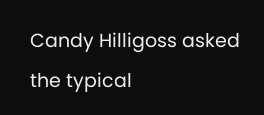Candy Hilligoss asked the typical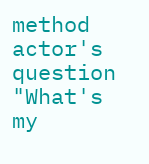method actor's question "What's my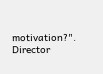motivation?".  Director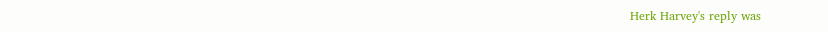Herk Harvey's reply was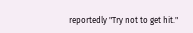reportedly "Try not to get hit."